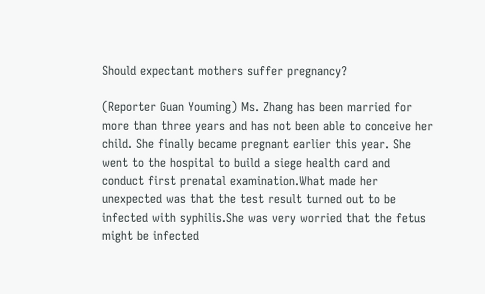Should expectant mothers suffer pregnancy?

(Reporter Guan Youming) Ms. Zhang has been married for more than three years and has not been able to conceive her child. She finally became pregnant earlier this year. She went to the hospital to build a siege health card and conduct first prenatal examination.What made her unexpected was that the test result turned out to be infected with syphilis.She was very worried that the fetus might be infected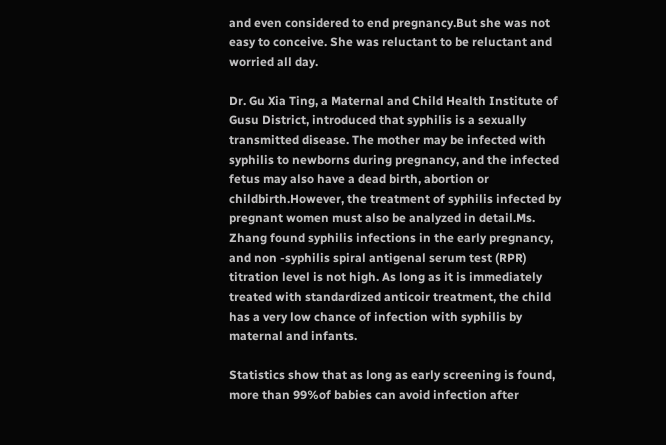and even considered to end pregnancy.But she was not easy to conceive. She was reluctant to be reluctant and worried all day.

Dr. Gu Xia Ting, a Maternal and Child Health Institute of Gusu District, introduced that syphilis is a sexually transmitted disease. The mother may be infected with syphilis to newborns during pregnancy, and the infected fetus may also have a dead birth, abortion or childbirth.However, the treatment of syphilis infected by pregnant women must also be analyzed in detail.Ms. Zhang found syphilis infections in the early pregnancy, and non -syphilis spiral antigenal serum test (RPR) titration level is not high. As long as it is immediately treated with standardized anticoir treatment, the child has a very low chance of infection with syphilis by maternal and infants.

Statistics show that as long as early screening is found, more than 99%of babies can avoid infection after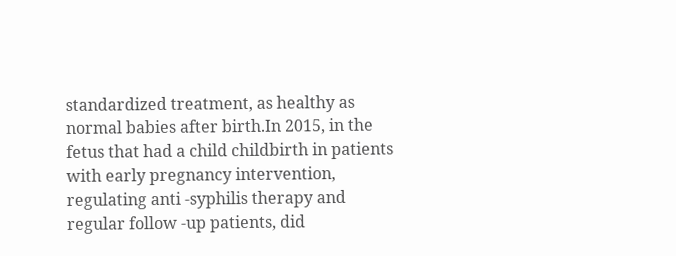standardized treatment, as healthy as normal babies after birth.In 2015, in the fetus that had a child childbirth in patients with early pregnancy intervention, regulating anti -syphilis therapy and regular follow -up patients, did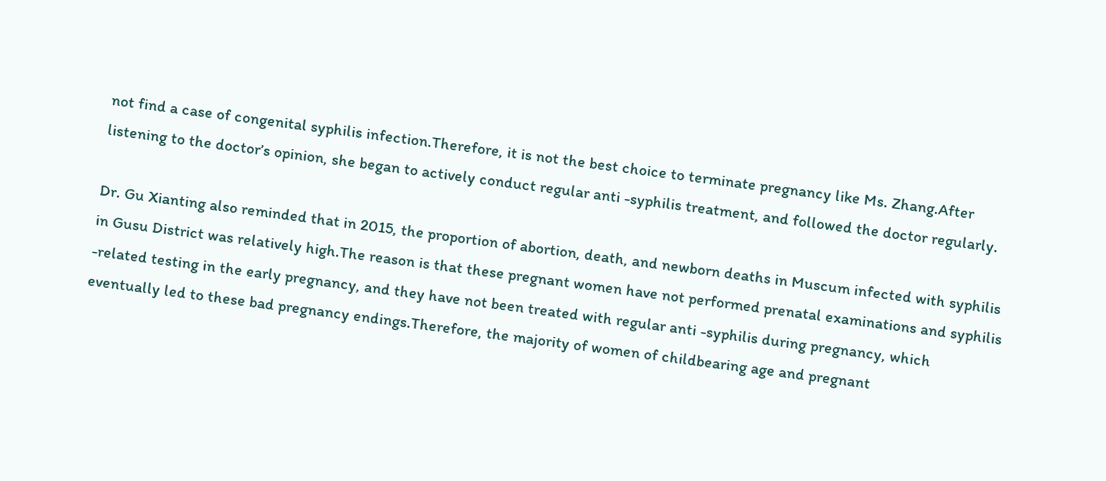not find a case of congenital syphilis infection.Therefore, it is not the best choice to terminate pregnancy like Ms. Zhang.After listening to the doctor’s opinion, she began to actively conduct regular anti -syphilis treatment, and followed the doctor regularly.

Dr. Gu Xianting also reminded that in 2015, the proportion of abortion, death, and newborn deaths in Muscum infected with syphilis in Gusu District was relatively high.The reason is that these pregnant women have not performed prenatal examinations and syphilis -related testing in the early pregnancy, and they have not been treated with regular anti -syphilis during pregnancy, which eventually led to these bad pregnancy endings.Therefore, the majority of women of childbearing age and pregnant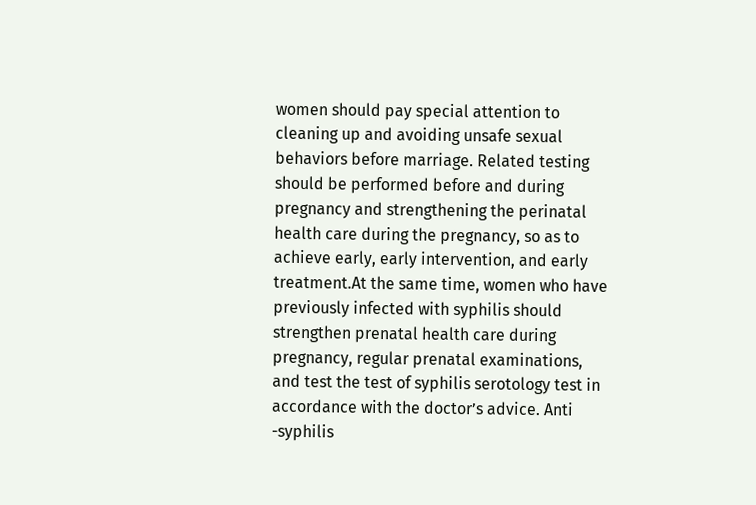women should pay special attention to cleaning up and avoiding unsafe sexual behaviors before marriage. Related testing should be performed before and during pregnancy and strengthening the perinatal health care during the pregnancy, so as to achieve early, early intervention, and early treatment.At the same time, women who have previously infected with syphilis should strengthen prenatal health care during pregnancy, regular prenatal examinations, and test the test of syphilis serotology test in accordance with the doctor’s advice. Anti -syphilis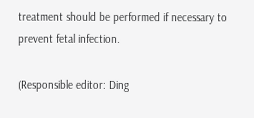treatment should be performed if necessary to prevent fetal infection.

(Responsible editor: Ding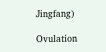Jingfang)

Ovulation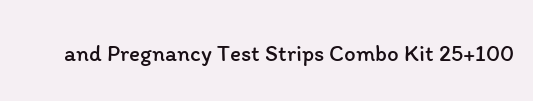and Pregnancy Test Strips Combo Kit 25+100